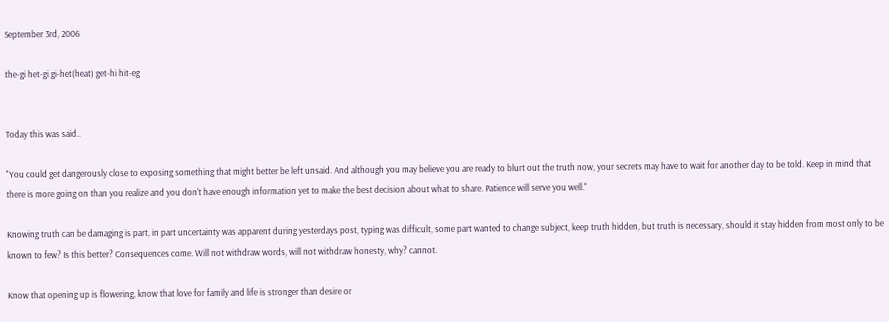September 3rd, 2006

the-gi het-gi gi-het(heat) get-hi hit-eg


Today this was said..

"You could get dangerously close to exposing something that might better be left unsaid. And although you may believe you are ready to blurt out the truth now, your secrets may have to wait for another day to be told. Keep in mind that there is more going on than you realize and you don't have enough information yet to make the best decision about what to share. Patience will serve you well."

Knowing truth can be damaging is part, in part uncertainty was apparent during yesterdays post, typing was difficult, some part wanted to change subject, keep truth hidden, but truth is necessary, should it stay hidden from most only to be known to few? Is this better? Consequences come. Will not withdraw words, will not withdraw honesty, why? cannot.

Know that opening up is flowering, know that love for family and life is stronger than desire or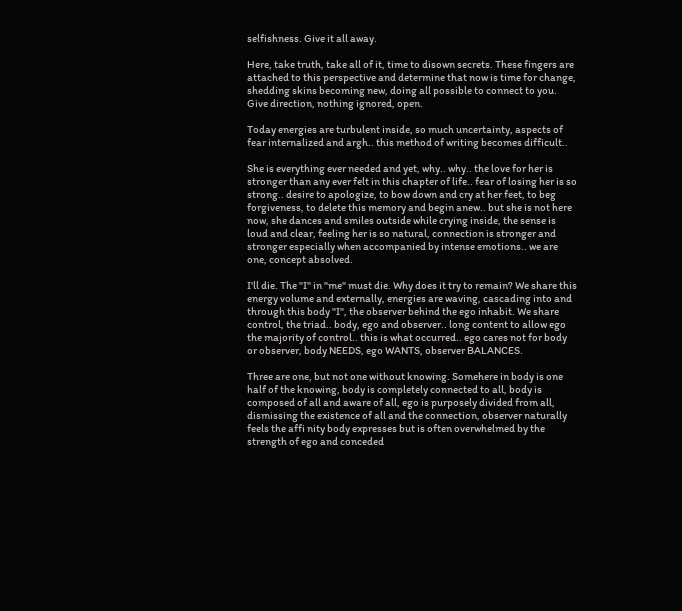selfishness. Give it all away.

Here, take truth, take all of it, time to disown secrets. These fingers are attached to this perspective and determine that now is time for change, shedding skins becoming new, doing all possible to connect to you. Give direction, nothing ignored, open.

Today energies are turbulent inside, so much uncertainty, aspects of fear internalized and argh.. this method of writing becomes difficult..

She is everything ever needed and yet, why.. why.. the love for her is stronger than any ever felt in this chapter of life.. fear of losing her is so strong.. desire to apologize, to bow down and cry at her feet, to beg forgiveness, to delete this memory and begin anew.. but she is not here now, she dances and smiles outside while crying inside, the sense is loud and clear, feeling her is so natural, connection is stronger and stronger especially when accompanied by intense emotions.. we are one, concept absolved.

I'll die. The "I" in "me" must die. Why does it try to remain? We share this energy volume and externally, energies are waving, cascading into and through this body "I", the observer behind the ego inhabit. We share control, the triad.. body, ego and observer.. long content to allow ego the majority of control.. this is what occurred.. ego cares not for body or observer, body NEEDS, ego WANTS, observer BALANCES.

Three are one, but not one without knowing. Somehere in body is one half of the knowing, body is completely connected to all, body is composed of all and aware of all, ego is purposely divided from all, dismissing the existence of all and the connection, observer naturally feels the affi nity body expresses but is often overwhelmed by the strength of ego and conceded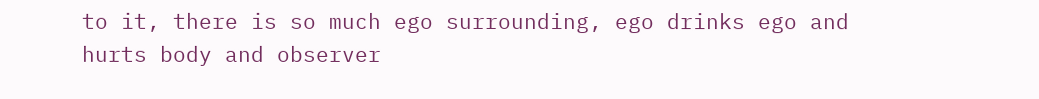to it, there is so much ego surrounding, ego drinks ego and hurts body and observer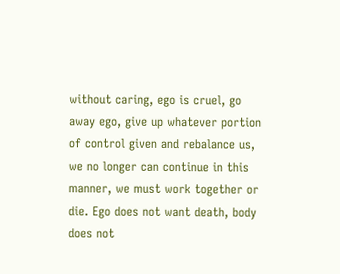without caring, ego is cruel, go away ego, give up whatever portion of control given and rebalance us, we no longer can continue in this manner, we must work together or die. Ego does not want death, body does not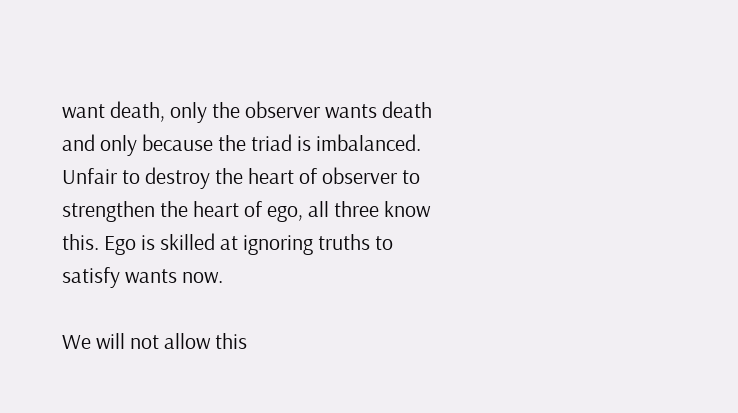want death, only the observer wants death and only because the triad is imbalanced. Unfair to destroy the heart of observer to strengthen the heart of ego, all three know this. Ego is skilled at ignoring truths to satisfy wants now.

We will not allow this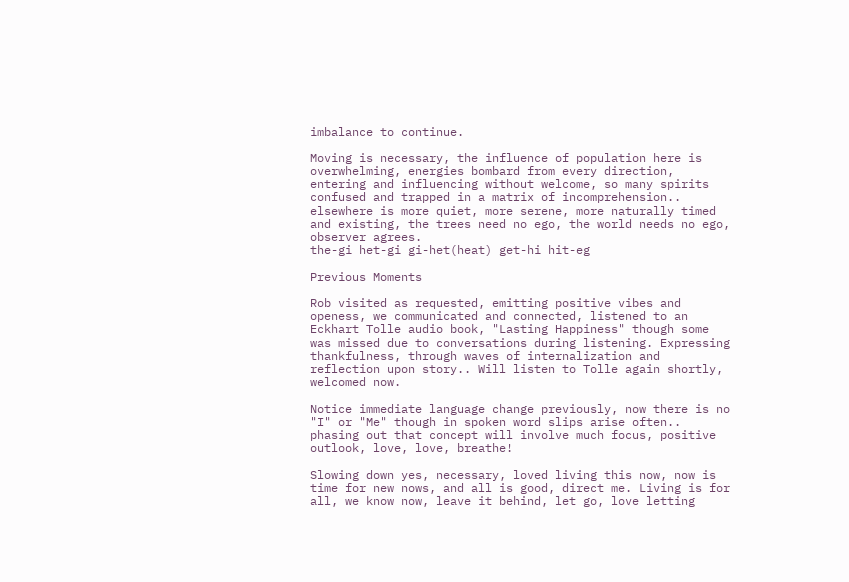imbalance to continue.

Moving is necessary, the influence of population here is overwhelming, energies bombard from every direction, entering and influencing without welcome, so many spirits confused and trapped in a matrix of incomprehension.. elsewhere is more quiet, more serene, more naturally timed and existing, the trees need no ego, the world needs no ego, observer agrees.
the-gi het-gi gi-het(heat) get-hi hit-eg

Previous Moments

Rob visited as requested, emitting positive vibes and openess, we communicated and connected, listened to an Eckhart Tolle audio book, "Lasting Happiness" though some was missed due to conversations during listening. Expressing thankfulness, through waves of internalization and reflection upon story.. Will listen to Tolle again shortly, welcomed now.

Notice immediate language change previously, now there is no "I" or "Me" though in spoken word slips arise often.. phasing out that concept will involve much focus, positive outlook, love, love, breathe!

Slowing down yes, necessary, loved living this now, now is time for new nows, and all is good, direct me. Living is for all, we know now, leave it behind, let go, love letting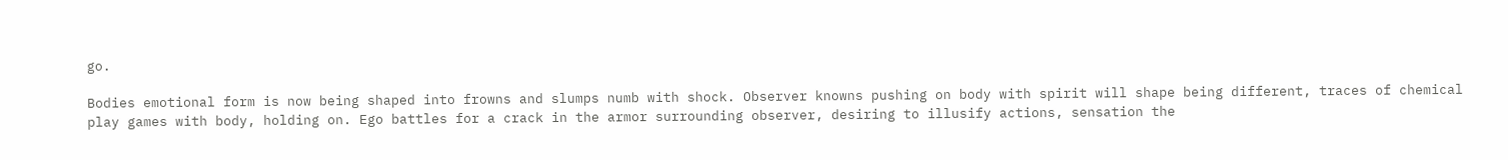go.

Bodies emotional form is now being shaped into frowns and slumps numb with shock. Observer knowns pushing on body with spirit will shape being different, traces of chemical play games with body, holding on. Ego battles for a crack in the armor surrounding observer, desiring to illusify actions, sensation the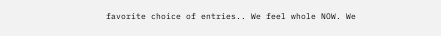favorite choice of entries.. We feel whole NOW. We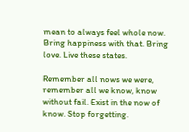mean to always feel whole now. Bring happiness with that. Bring love. Live these states.

Remember all nows we were, remember all we know, know without fail. Exist in the now of know. Stop forgetting.